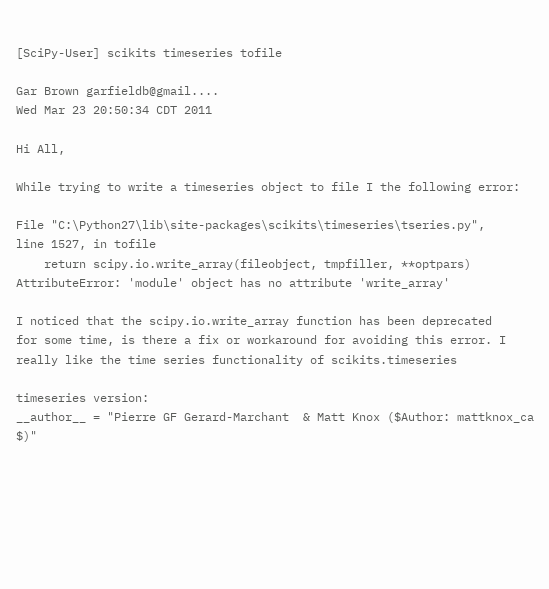[SciPy-User] scikits timeseries tofile

Gar Brown garfieldb@gmail....
Wed Mar 23 20:50:34 CDT 2011

Hi All,

While trying to write a timeseries object to file I the following error:

File "C:\Python27\lib\site-packages\scikits\timeseries\tseries.py",
line 1527, in tofile
    return scipy.io.write_array(fileobject, tmpfiller, **optpars)
AttributeError: 'module' object has no attribute 'write_array'

I noticed that the scipy.io.write_array function has been deprecated
for some time, is there a fix or workaround for avoiding this error. I
really like the time series functionality of scikits.timeseries

timeseries version:
__author__ = "Pierre GF Gerard-Marchant  & Matt Knox ($Author: mattknox_ca $)"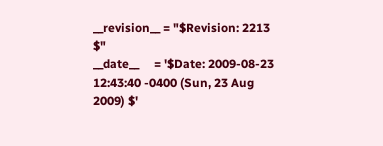__revision__ = "$Revision: 2213 $"
__date__     = '$Date: 2009-08-23 12:43:40 -0400 (Sun, 23 Aug 2009) $'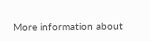More information about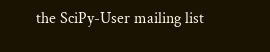the SciPy-User mailing list